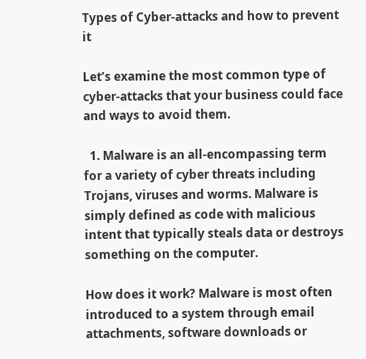Types of Cyber-attacks and how to prevent it

Let’s examine the most common type of cyber-attacks that your business could face and ways to avoid them.

  1. Malware is an all-encompassing term for a variety of cyber threats including Trojans, viruses and worms. Malware is simply defined as code with malicious intent that typically steals data or destroys something on the computer.

How does it work? Malware is most often introduced to a system through email attachments, software downloads or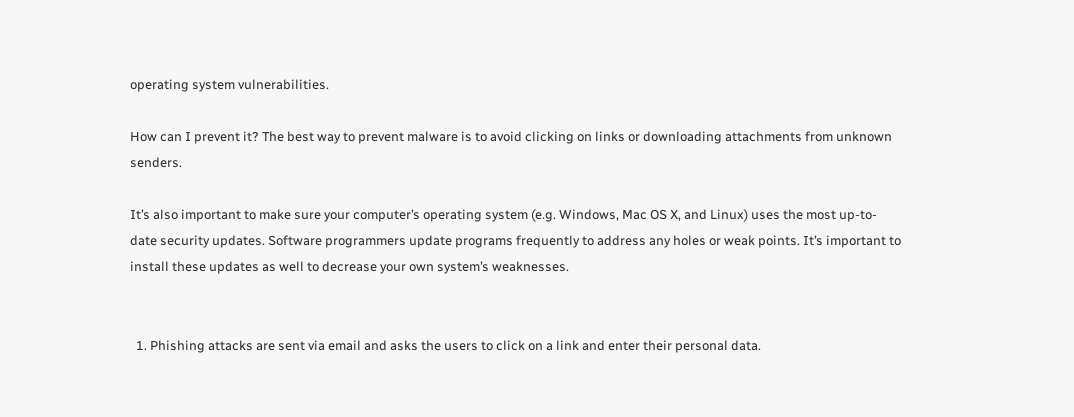operating system vulnerabilities.

How can I prevent it? The best way to prevent malware is to avoid clicking on links or downloading attachments from unknown senders.

It’s also important to make sure your computer’s operating system (e.g. Windows, Mac OS X, and Linux) uses the most up-to-date security updates. Software programmers update programs frequently to address any holes or weak points. It’s important to install these updates as well to decrease your own system’s weaknesses.


  1. Phishing attacks are sent via email and asks the users to click on a link and enter their personal data.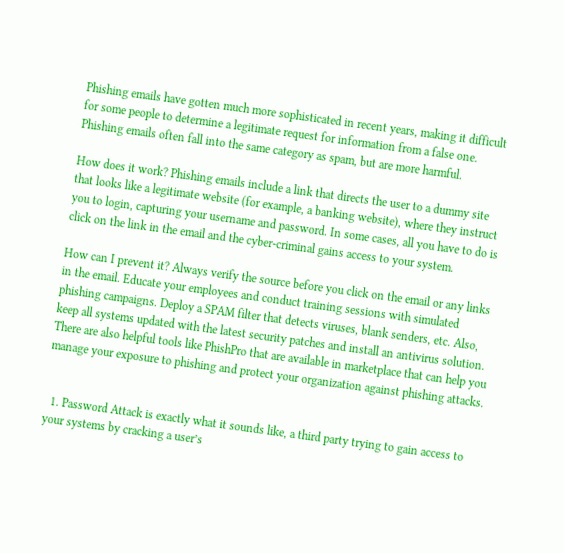Phishing emails have gotten much more sophisticated in recent years, making it difficult for some people to determine a legitimate request for information from a false one. Phishing emails often fall into the same category as spam, but are more harmful.

How does it work? Phishing emails include a link that directs the user to a dummy site that looks like a legitimate website (for example, a banking website), where they instruct you to login, capturing your username and password. In some cases, all you have to do is click on the link in the email and the cyber-criminal gains access to your system.

How can I prevent it? Always verify the source before you click on the email or any links in the email. Educate your employees and conduct training sessions with simulated phishing campaigns. Deploy a SPAM filter that detects viruses, blank senders, etc. Also, keep all systems updated with the latest security patches and install an antivirus solution. There are also helpful tools like PhishPro that are available in marketplace that can help you manage your exposure to phishing and protect your organization against phishing attacks.


  1. Password Attack is exactly what it sounds like, a third party trying to gain access to your systems by cracking a user’s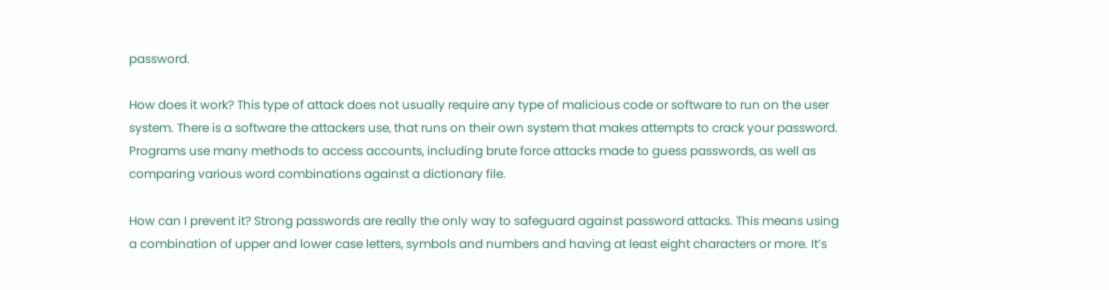password.

How does it work? This type of attack does not usually require any type of malicious code or software to run on the user system. There is a software the attackers use, that runs on their own system that makes attempts to crack your password. Programs use many methods to access accounts, including brute force attacks made to guess passwords, as well as comparing various word combinations against a dictionary file.

How can I prevent it? Strong passwords are really the only way to safeguard against password attacks. This means using a combination of upper and lower case letters, symbols and numbers and having at least eight characters or more. It’s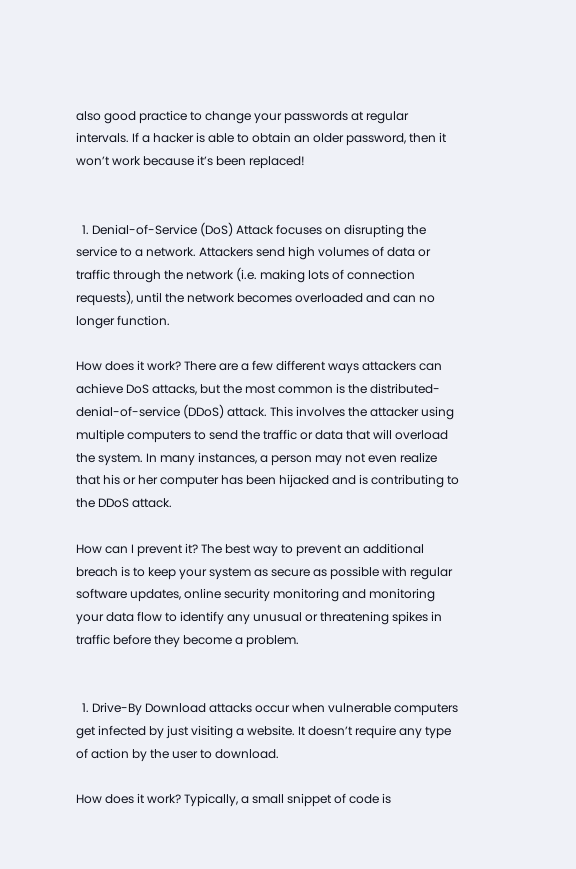also good practice to change your passwords at regular intervals. If a hacker is able to obtain an older password, then it won’t work because it’s been replaced!


  1. Denial-of-Service (DoS) Attack focuses on disrupting the service to a network. Attackers send high volumes of data or traffic through the network (i.e. making lots of connection requests), until the network becomes overloaded and can no longer function.

How does it work? There are a few different ways attackers can achieve DoS attacks, but the most common is the distributed-denial-of-service (DDoS) attack. This involves the attacker using multiple computers to send the traffic or data that will overload the system. In many instances, a person may not even realize that his or her computer has been hijacked and is contributing to the DDoS attack.

How can I prevent it? The best way to prevent an additional breach is to keep your system as secure as possible with regular software updates, online security monitoring and monitoring your data flow to identify any unusual or threatening spikes in traffic before they become a problem.


  1. Drive-By Download attacks occur when vulnerable computers get infected by just visiting a website. It doesn’t require any type of action by the user to download.

How does it work? Typically, a small snippet of code is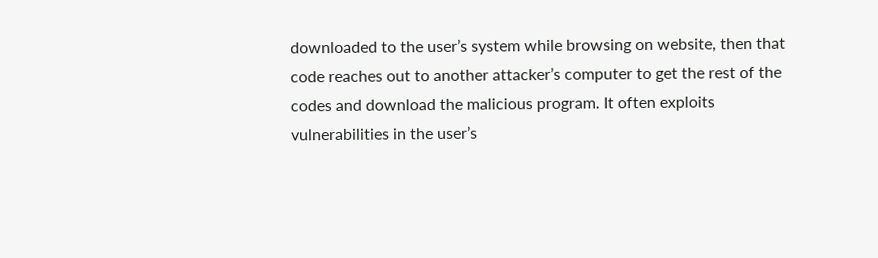downloaded to the user’s system while browsing on website, then that code reaches out to another attacker’s computer to get the rest of the codes and download the malicious program. It often exploits vulnerabilities in the user’s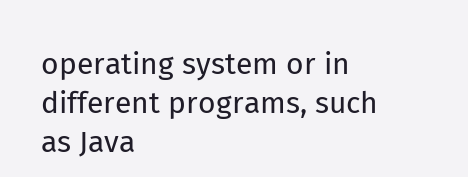operating system or in different programs, such as Java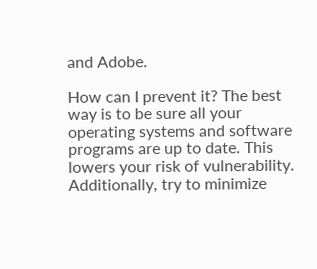and Adobe.

How can I prevent it? The best way is to be sure all your operating systems and software programs are up to date. This lowers your risk of vulnerability. Additionally, try to minimize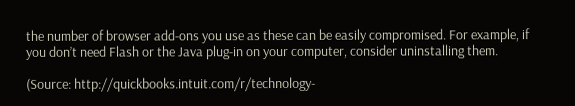the number of browser add-ons you use as these can be easily compromised. For example, if you don’t need Flash or the Java plug-in on your computer, consider uninstalling them.

(Source: http://quickbooks.intuit.com/r/technology-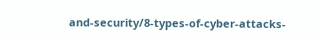and-security/8-types-of-cyber-attacks-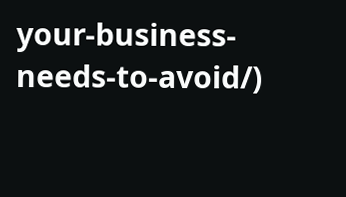your-business-needs-to-avoid/)